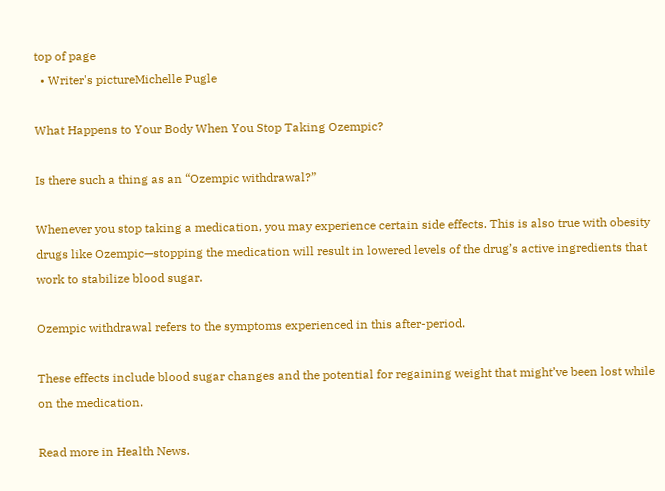top of page
  • Writer's pictureMichelle Pugle

What Happens to Your Body When You Stop Taking Ozempic?

Is there such a thing as an “Ozempic withdrawal?”

Whenever you stop taking a medication, you may experience certain side effects. This is also true with obesity drugs like Ozempic—stopping the medication will result in lowered levels of the drug’s active ingredients that work to stabilize blood sugar.

Ozempic withdrawal refers to the symptoms experienced in this after-period.

These effects include blood sugar changes and the potential for regaining weight that might’ve been lost while on the medication.

Read more in Health News.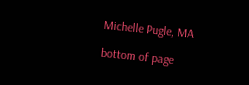Michelle Pugle, MA

bottom of page